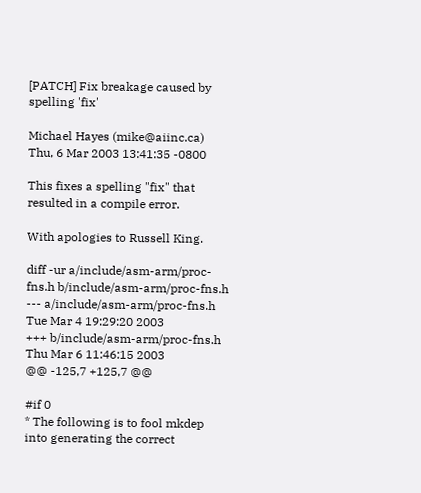[PATCH] Fix breakage caused by spelling 'fix'

Michael Hayes (mike@aiinc.ca)
Thu, 6 Mar 2003 13:41:35 -0800

This fixes a spelling "fix" that resulted in a compile error.

With apologies to Russell King.

diff -ur a/include/asm-arm/proc-fns.h b/include/asm-arm/proc-fns.h
--- a/include/asm-arm/proc-fns.h Tue Mar 4 19:29:20 2003
+++ b/include/asm-arm/proc-fns.h Thu Mar 6 11:46:15 2003
@@ -125,7 +125,7 @@

#if 0
* The following is to fool mkdep into generating the correct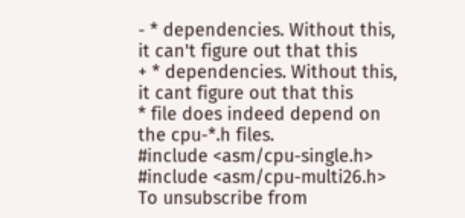- * dependencies. Without this, it can't figure out that this
+ * dependencies. Without this, it cant figure out that this
* file does indeed depend on the cpu-*.h files.
#include <asm/cpu-single.h>
#include <asm/cpu-multi26.h>
To unsubscribe from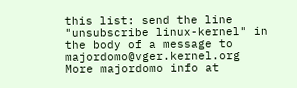this list: send the line "unsubscribe linux-kernel" in
the body of a message to majordomo@vger.kernel.org
More majordomo info at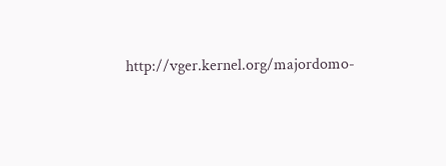http://vger.kernel.org/majordomo-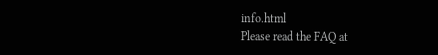info.html
Please read the FAQ at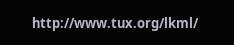http://www.tux.org/lkml/